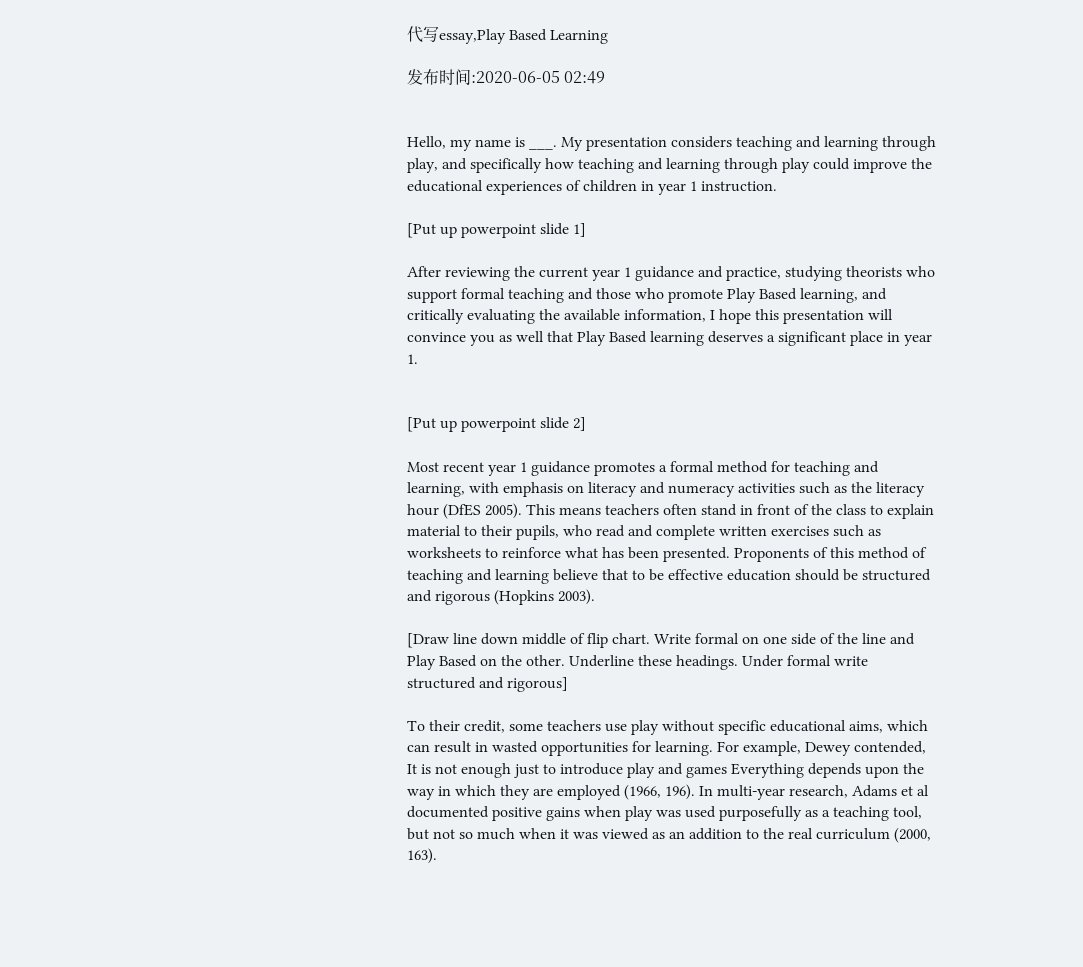代写essay,Play Based Learning

发布时间:2020-06-05 02:49


Hello, my name is ___. My presentation considers teaching and learning through play, and specifically how teaching and learning through play could improve the educational experiences of children in year 1 instruction.

[Put up powerpoint slide 1]

After reviewing the current year 1 guidance and practice, studying theorists who support formal teaching and those who promote Play Based learning, and critically evaluating the available information, I hope this presentation will convince you as well that Play Based learning deserves a significant place in year 1.


[Put up powerpoint slide 2]

Most recent year 1 guidance promotes a formal method for teaching and learning, with emphasis on literacy and numeracy activities such as the literacy hour (DfES 2005). This means teachers often stand in front of the class to explain material to their pupils, who read and complete written exercises such as worksheets to reinforce what has been presented. Proponents of this method of teaching and learning believe that to be effective education should be structured and rigorous (Hopkins 2003).

[Draw line down middle of flip chart. Write formal on one side of the line and Play Based on the other. Underline these headings. Under formal write structured and rigorous]

To their credit, some teachers use play without specific educational aims, which can result in wasted opportunities for learning. For example, Dewey contended, It is not enough just to introduce play and games Everything depends upon the way in which they are employed (1966, 196). In multi-year research, Adams et al documented positive gains when play was used purposefully as a teaching tool, but not so much when it was viewed as an addition to the real curriculum (2000, 163).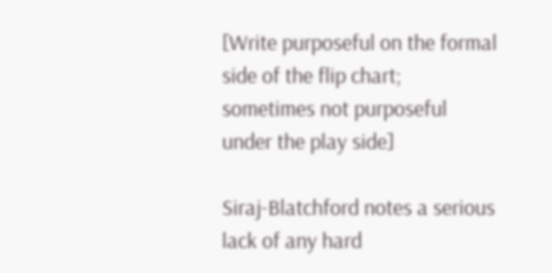[Write purposeful on the formal side of the flip chart; sometimes not purposeful under the play side]

Siraj-Blatchford notes a serious lack of any hard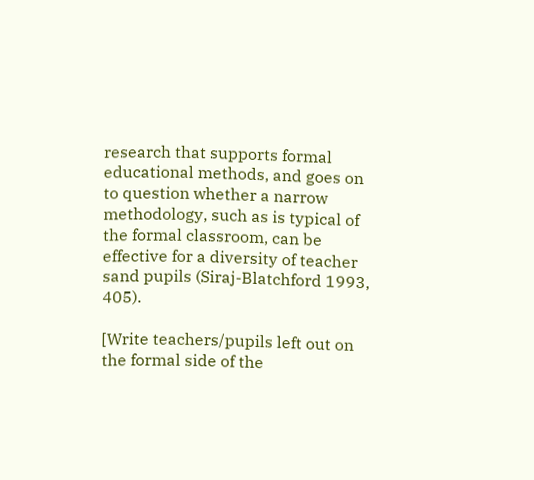research that supports formal educational methods, and goes on to question whether a narrow methodology, such as is typical of the formal classroom, can be effective for a diversity of teacher sand pupils (Siraj-Blatchford 1993, 405).

[Write teachers/pupils left out on the formal side of the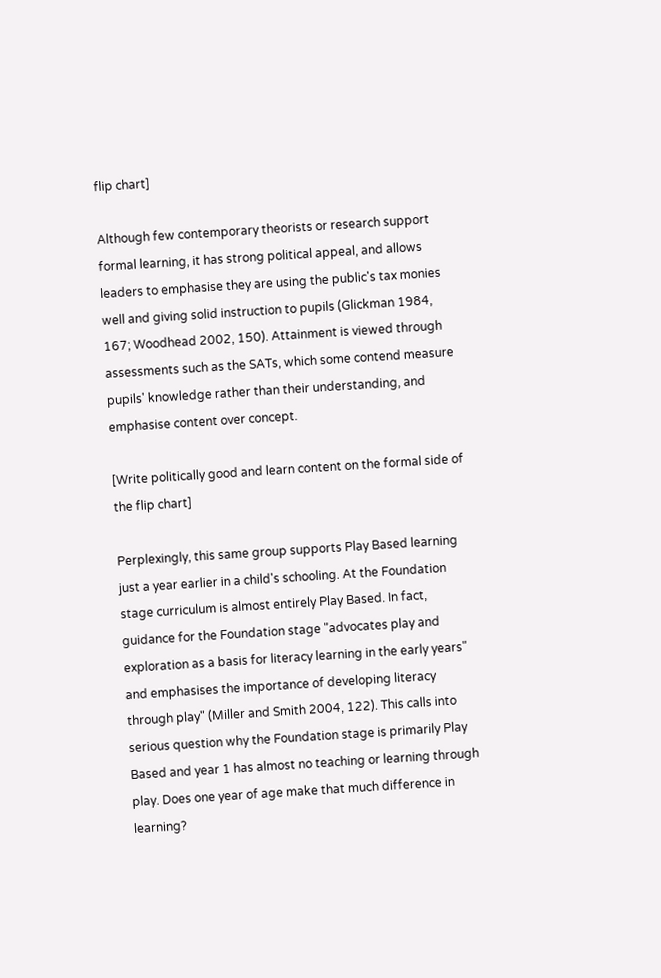flip chart]

Although few contemporary theorists or research support formal learning, it has strong political appeal, and allows leaders to emphasise they are using the public's tax monies well and giving solid instruction to pupils (Glickman 1984, 167; Woodhead 2002, 150). Attainment is viewed through assessments such as the SATs, which some contend measure pupils' knowledge rather than their understanding, and emphasise content over concept.

[Write politically good and learn content on the formal side of the flip chart]

Perplexingly, this same group supports Play Based learning just a year earlier in a child's schooling. At the Foundation stage curriculum is almost entirely Play Based. In fact, guidance for the Foundation stage "advocates play and exploration as a basis for literacy learning in the early years" and emphasises the importance of developing literacy through play" (Miller and Smith 2004, 122). This calls into serious question why the Foundation stage is primarily Play Based and year 1 has almost no teaching or learning through play. Does one year of age make that much difference in learning?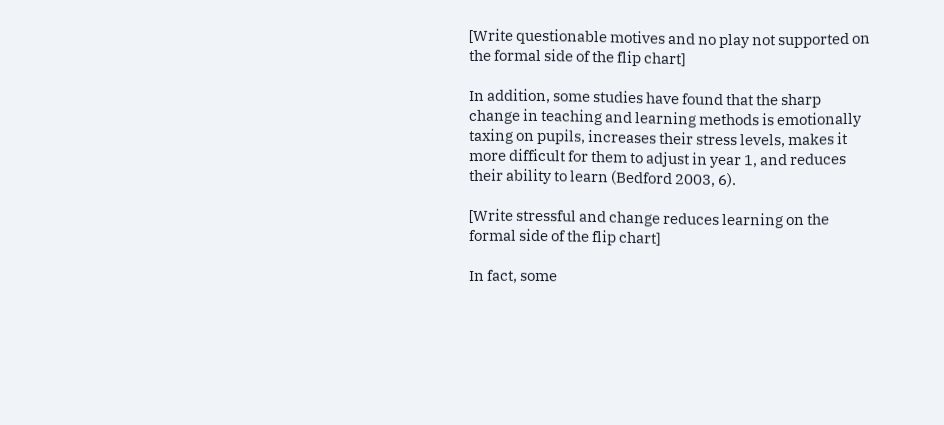[Write questionable motives and no play not supported on the formal side of the flip chart]

In addition, some studies have found that the sharp change in teaching and learning methods is emotionally taxing on pupils, increases their stress levels, makes it more difficult for them to adjust in year 1, and reduces their ability to learn (Bedford 2003, 6).

[Write stressful and change reduces learning on the formal side of the flip chart]

In fact, some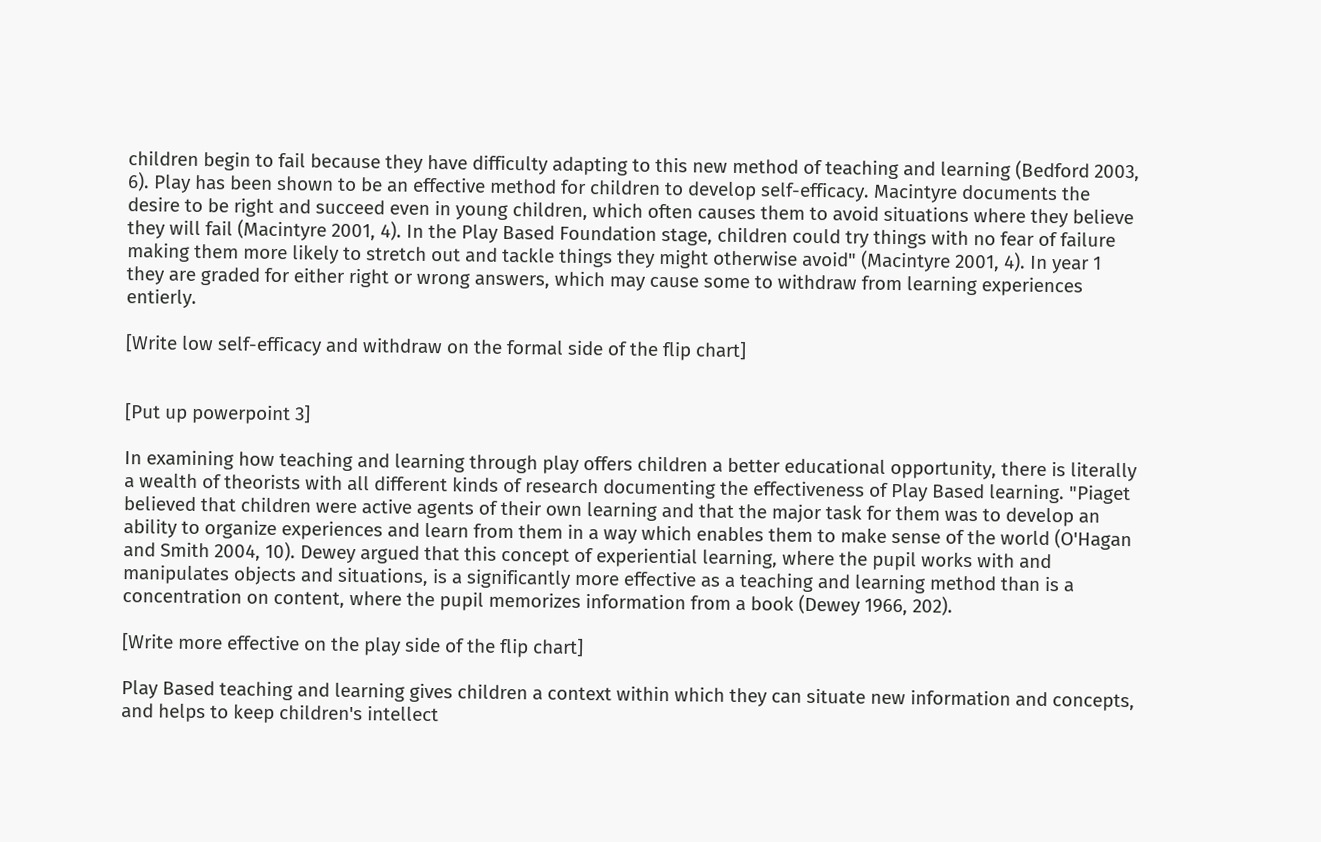children begin to fail because they have difficulty adapting to this new method of teaching and learning (Bedford 2003, 6). Play has been shown to be an effective method for children to develop self-efficacy. Macintyre documents the desire to be right and succeed even in young children, which often causes them to avoid situations where they believe they will fail (Macintyre 2001, 4). In the Play Based Foundation stage, children could try things with no fear of failure making them more likely to stretch out and tackle things they might otherwise avoid" (Macintyre 2001, 4). In year 1 they are graded for either right or wrong answers, which may cause some to withdraw from learning experiences entierly.

[Write low self-efficacy and withdraw on the formal side of the flip chart]


[Put up powerpoint 3]

In examining how teaching and learning through play offers children a better educational opportunity, there is literally a wealth of theorists with all different kinds of research documenting the effectiveness of Play Based learning. "Piaget believed that children were active agents of their own learning and that the major task for them was to develop an ability to organize experiences and learn from them in a way which enables them to make sense of the world (O'Hagan and Smith 2004, 10). Dewey argued that this concept of experiential learning, where the pupil works with and manipulates objects and situations, is a significantly more effective as a teaching and learning method than is a concentration on content, where the pupil memorizes information from a book (Dewey 1966, 202).

[Write more effective on the play side of the flip chart]

Play Based teaching and learning gives children a context within which they can situate new information and concepts, and helps to keep children's intellect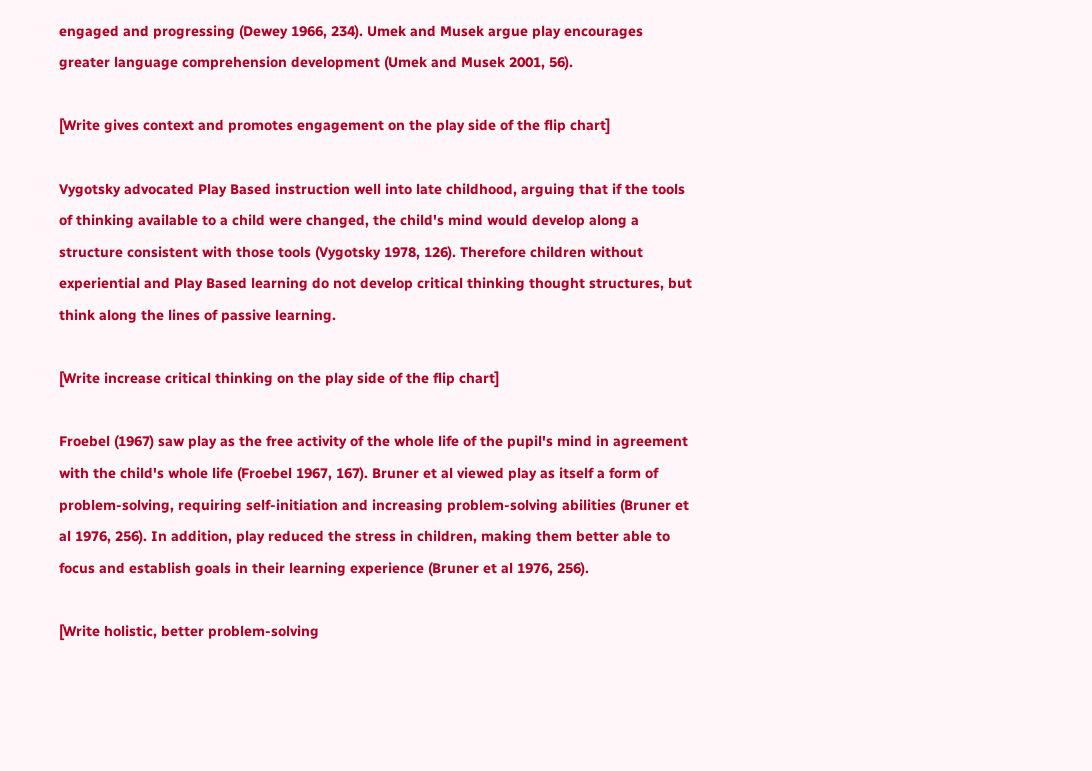engaged and progressing (Dewey 1966, 234). Umek and Musek argue play encourages greater language comprehension development (Umek and Musek 2001, 56).

[Write gives context and promotes engagement on the play side of the flip chart]

Vygotsky advocated Play Based instruction well into late childhood, arguing that if the tools of thinking available to a child were changed, the child's mind would develop along a structure consistent with those tools (Vygotsky 1978, 126). Therefore children without experiential and Play Based learning do not develop critical thinking thought structures, but think along the lines of passive learning.

[Write increase critical thinking on the play side of the flip chart]

Froebel (1967) saw play as the free activity of the whole life of the pupil's mind in agreement with the child's whole life (Froebel 1967, 167). Bruner et al viewed play as itself a form of problem-solving, requiring self-initiation and increasing problem-solving abilities (Bruner et al 1976, 256). In addition, play reduced the stress in children, making them better able to focus and establish goals in their learning experience (Bruner et al 1976, 256).

[Write holistic, better problem-solving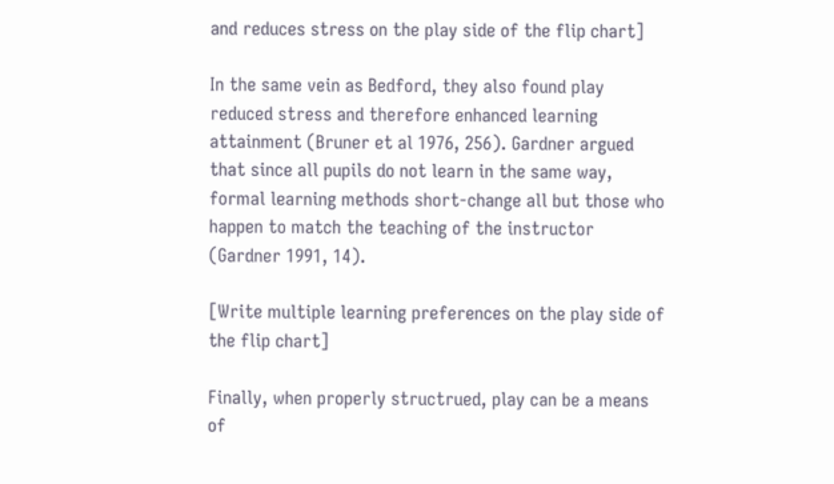and reduces stress on the play side of the flip chart]

In the same vein as Bedford, they also found play reduced stress and therefore enhanced learning attainment (Bruner et al 1976, 256). Gardner argued that since all pupils do not learn in the same way, formal learning methods short-change all but those who happen to match the teaching of the instructor (Gardner 1991, 14).

[Write multiple learning preferences on the play side of the flip chart]

Finally, when properly structrued, play can be a means of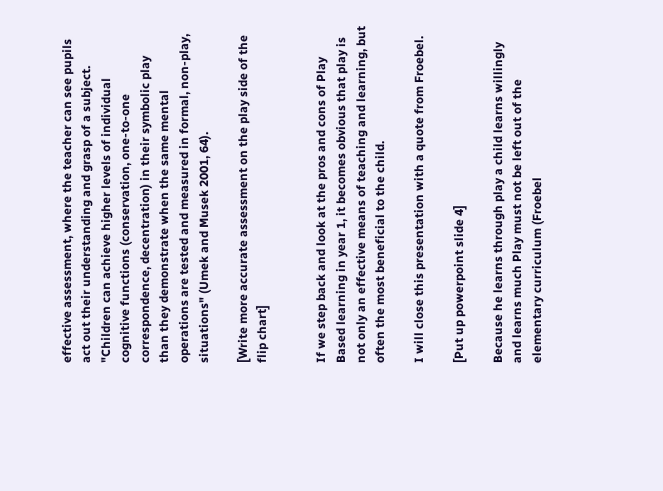effective assessment, where the teacher can see pupils act out their understanding and grasp of a subject. "Children can achieve higher levels of individual cognitive functions (conservation, one-to-one correspondence, decentration) in their symbolic play than they demonstrate when the same mental operations are tested and measured in formal, non-play, situations" (Umek and Musek 2001, 64).

[Write more accurate assessment on the play side of the flip chart]


If we step back and look at the pros and cons of Play Based learning in year 1, it becomes obvious that play is not only an effective means of teaching and learning, but often the most beneficial to the child.

I will close this presentation with a quote from Froebel.

[Put up powerpoint slide 4]

Because he learns through play a child learns willingly and learns much Play must not be left out of the elementary curriculum (Froebel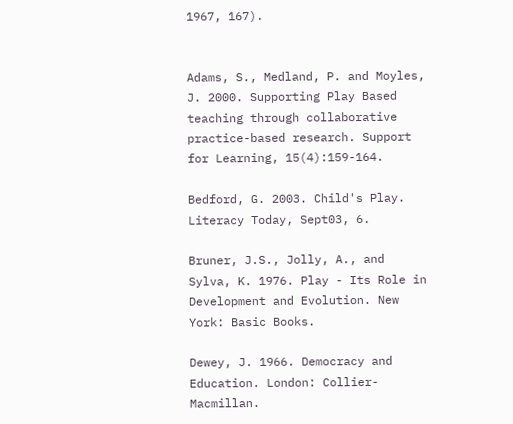1967, 167).


Adams, S., Medland, P. and Moyles, J. 2000. Supporting Play Based teaching through collaborative practice-based research. Support for Learning, 15(4):159-164.

Bedford, G. 2003. Child's Play. Literacy Today, Sept03, 6.

Bruner, J.S., Jolly, A., and Sylva, K. 1976. Play - Its Role in Development and Evolution. New York: Basic Books.

Dewey, J. 1966. Democracy and Education. London: Collier-Macmillan.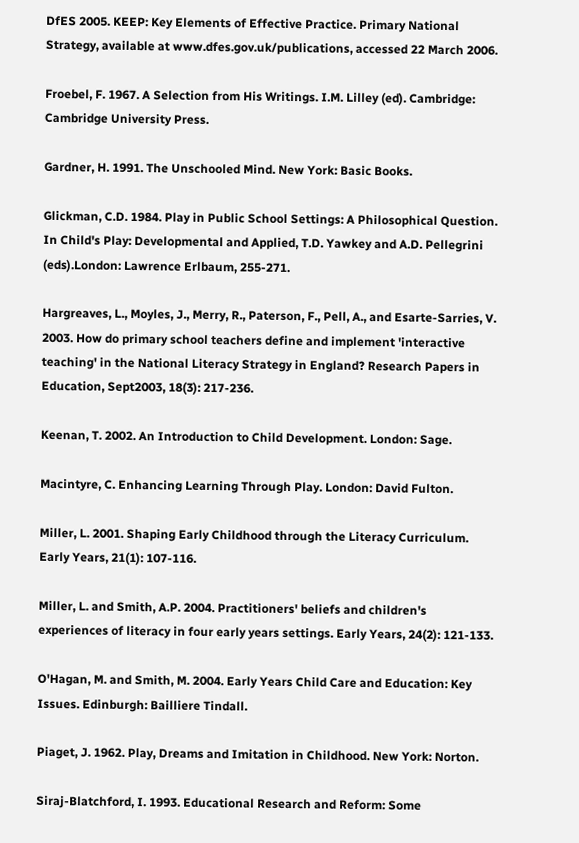DfES 2005. KEEP: Key Elements of Effective Practice. Primary National Strategy, available at www.dfes.gov.uk/publications, accessed 22 March 2006.

Froebel, F. 1967. A Selection from His Writings. I.M. Lilley (ed). Cambridge: Cambridge University Press.

Gardner, H. 1991. The Unschooled Mind. New York: Basic Books.

Glickman, C.D. 1984. Play in Public School Settings: A Philosophical Question. In Child's Play: Developmental and Applied, T.D. Yawkey and A.D. Pellegrini (eds).London: Lawrence Erlbaum, 255-271.

Hargreaves, L., Moyles, J., Merry, R., Paterson, F., Pell, A., and Esarte-Sarries, V. 2003. How do primary school teachers define and implement 'interactive teaching' in the National Literacy Strategy in England? Research Papers in Education, Sept2003, 18(3): 217-236.

Keenan, T. 2002. An Introduction to Child Development. London: Sage.

Macintyre, C. Enhancing Learning Through Play. London: David Fulton.

Miller, L. 2001. Shaping Early Childhood through the Literacy Curriculum. Early Years, 21(1): 107-116.

Miller, L. and Smith, A.P. 2004. Practitioners' beliefs and children's experiences of literacy in four early years settings. Early Years, 24(2): 121-133.

O'Hagan, M. and Smith, M. 2004. Early Years Child Care and Education: Key Issues. Edinburgh: Bailliere Tindall.

Piaget, J. 1962. Play, Dreams and Imitation in Childhood. New York: Norton.

Siraj-Blatchford, I. 1993. Educational Research and Reform: Some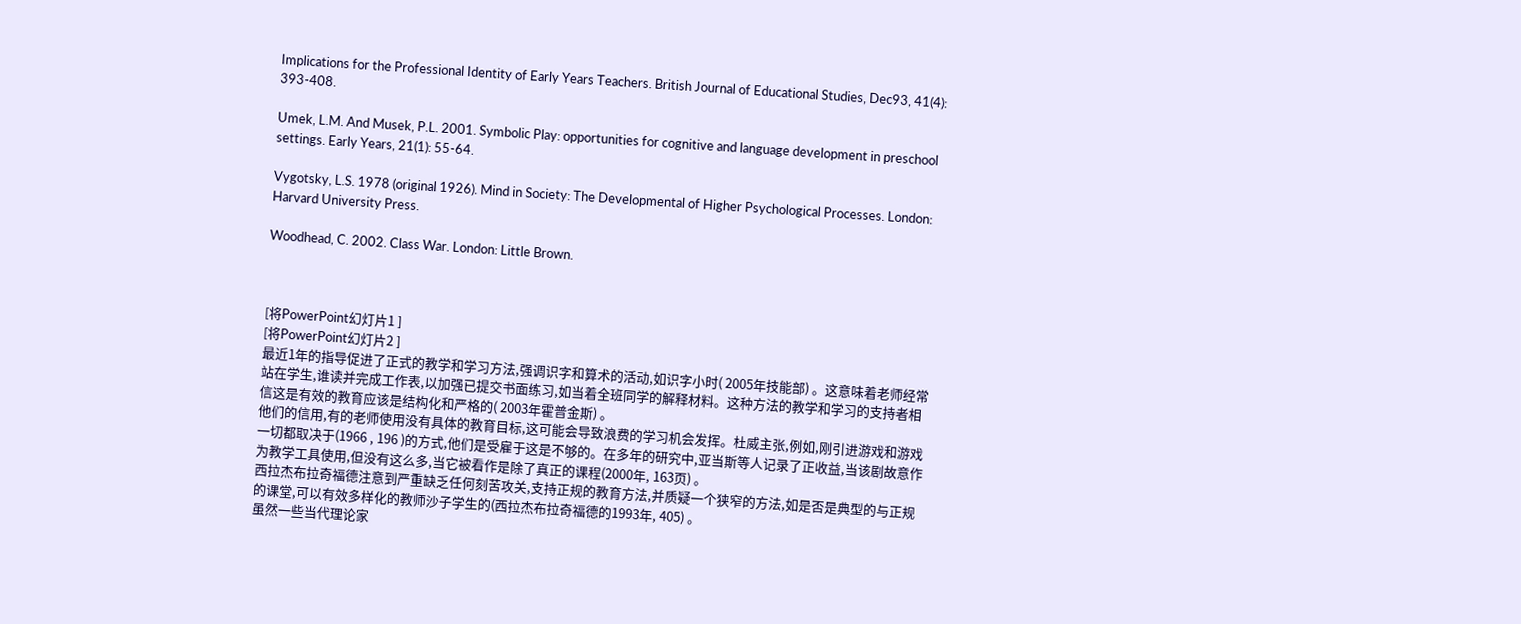Implications for the Professional Identity of Early Years Teachers. British Journal of Educational Studies, Dec93, 41(4): 393-408.

Umek, L.M. And Musek, P.L. 2001. Symbolic Play: opportunities for cognitive and language development in preschool settings. Early Years, 21(1): 55-64.

Vygotsky, L.S. 1978 (original 1926). Mind in Society: The Developmental of Higher Psychological Processes. London: Harvard University Press.

Woodhead, C. 2002. Class War. London: Little Brown.



[将PowerPoint幻灯片1 ]
[将PowerPoint幻灯片2 ]
最近1年的指导促进了正式的教学和学习方法,强调识字和算术的活动,如识字小时( 2005年技能部) 。这意味着老师经常站在学生,谁读并完成工作表,以加强已提交书面练习,如当着全班同学的解释材料。这种方法的教学和学习的支持者相信这是有效的教育应该是结构化和严格的( 2003年霍普金斯) 。
他们的信用,有的老师使用没有具体的教育目标,这可能会导致浪费的学习机会发挥。杜威主张,例如,刚引进游戏和游戏一切都取决于(1966 , 196 )的方式,他们是受雇于这是不够的。在多年的研究中,亚当斯等人记录了正收益,当该剧故意作为教学工具使用,但没有这么多,当它被看作是除了真正的课程(2000年, 163页) 。
西拉杰布拉奇福德注意到严重缺乏任何刻苦攻关,支持正规的教育方法,并质疑一个狭窄的方法,如是否是典型的与正规的课堂,可以有效多样化的教师沙子学生的(西拉杰布拉奇福德的1993年, 405) 。
虽然一些当代理论家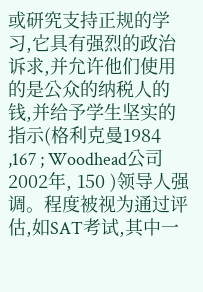或研究支持正规的学习,它具有强烈的政治诉求,并允许他们使用的是公众的纳税人的钱,并给予学生坚实的指示(格利克曼1984 ,167 ; Woodhead公司2002年, 150 )领导人强调。程度被视为通过评估,如SAT考试,其中一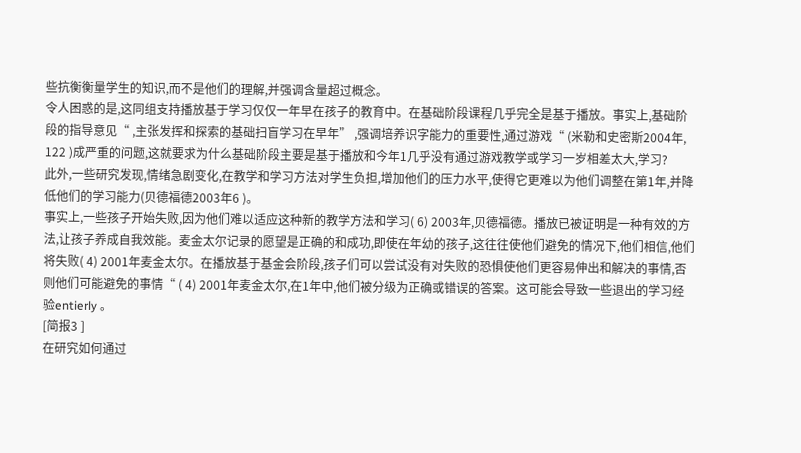些抗衡衡量学生的知识,而不是他们的理解,并强调含量超过概念。
令人困惑的是,这同组支持播放基于学习仅仅一年早在孩子的教育中。在基础阶段课程几乎完全是基于播放。事实上,基础阶段的指导意见“ ,主张发挥和探索的基础扫盲学习在早年” ,强调培养识字能力的重要性,通过游戏“ (米勒和史密斯2004年, 122 )成严重的问题,这就要求为什么基础阶段主要是基于播放和今年1几乎没有通过游戏教学或学习一岁相差太大,学习?
此外,一些研究发现,情绪急剧变化,在教学和学习方法对学生负担,增加他们的压力水平,使得它更难以为他们调整在第1年,并降低他们的学习能力(贝德福德2003年6 )。
事实上,一些孩子开始失败,因为他们难以适应这种新的教学方法和学习( 6) 2003年,贝德福德。播放已被证明是一种有效的方法,让孩子养成自我效能。麦金太尔记录的愿望是正确的和成功,即使在年幼的孩子,这往往使他们避免的情况下,他们相信,他们将失败( 4) 2001年麦金太尔。在播放基于基金会阶段,孩子们可以尝试没有对失败的恐惧使他们更容易伸出和解决的事情,否则他们可能避免的事情“ ( 4) 2001年麦金太尔,在1年中,他们被分级为正确或错误的答案。这可能会导致一些退出的学习经验entierly 。
[简报3 ]
在研究如何通过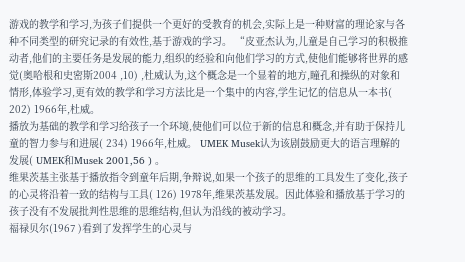游戏的教学和学习,为孩子们提供一个更好的受教育的机会,实际上是一种财富的理论家与各种不同类型的研究记录的有效性,基于游戏的学习。 “皮亚杰认为,儿童是自己学习的积极推动者,他们的主要任务是发展的能力,组织的经验和向他们学习的方式,使他们能够将世界的感觉(奥哈根和史密斯2004 ,10) ,杜威认为,这个概念是一个显着的地方,瞳孔和操纵的对象和情形,体验学习,更有效的教学和学习方法比是一个集中的内容,学生记忆的信息从一本书( 202) 1966年,杜威。
播放为基础的教学和学习给孩子一个环境,使他们可以位于新的信息和概念,并有助于保持儿童的智力参与和进展( 234) 1966年,杜威。 UMEK Musek认为该剧鼓励更大的语言理解的发展( UMEK和Musek 2001,56 ) 。
维果茨基主张基于播放指令到童年后期,争辩说,如果一个孩子的思维的工具发生了变化,孩子的心灵将沿着一致的结构与工具( 126) 1978年,维果茨基发展。因此体验和播放基于学习的孩子没有不发展批判性思维的思维结构,但认为沿线的被动学习。
福禄贝尔(1967 )看到了发挥学生的心灵与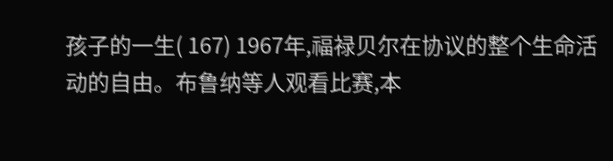孩子的一生( 167) 1967年,福禄贝尔在协议的整个生命活动的自由。布鲁纳等人观看比赛,本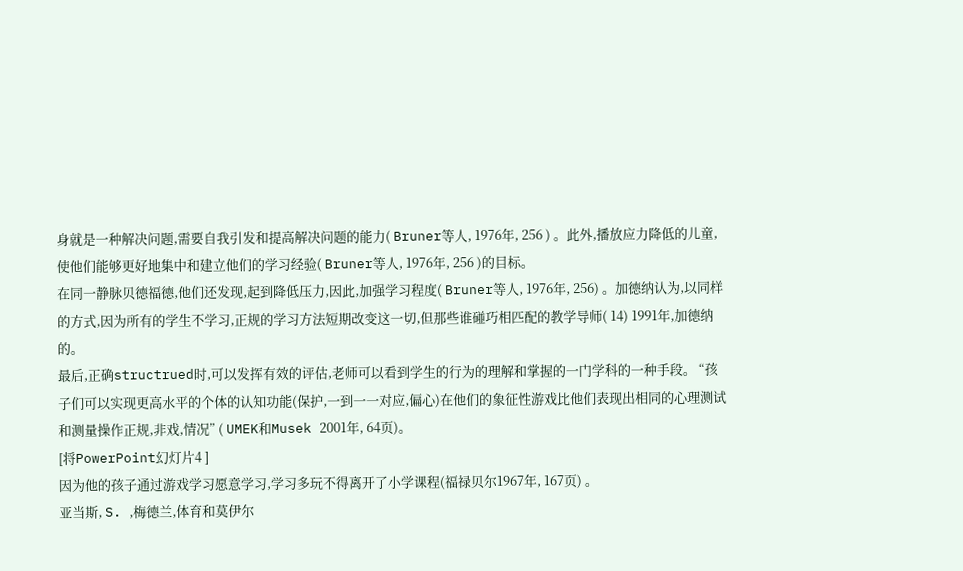身就是一种解决问题,需要自我引发和提高解决问题的能力( Bruner等人, 1976年, 256 ) 。此外,播放应力降低的儿童,使他们能够更好地集中和建立他们的学习经验( Bruner等人, 1976年, 256 )的目标。
在同一静脉贝德福德,他们还发现,起到降低压力,因此,加强学习程度( Bruner等人, 1976年, 256) 。加德纳认为,以同样的方式,因为所有的学生不学习,正规的学习方法短期改变这一切,但那些谁碰巧相匹配的教学导师( 14) 1991年,加德纳的。
最后,正确structrued时,可以发挥有效的评估,老师可以看到学生的行为的理解和掌握的一门学科的一种手段。 “孩子们可以实现更高水平的个体的认知功能(保护,一到一一对应,偏心)在他们的象征性游戏比他们表现出相同的心理测试和测量操作正规,非戏,情况” ( UMEK和Musek 2001年, 64页)。
[将PowerPoint幻灯片4 ]
因为他的孩子通过游戏学习愿意学习,学习多玩不得离开了小学课程(福禄贝尔1967年, 167页) 。
亚当斯, S. ,梅德兰,体育和莫伊尔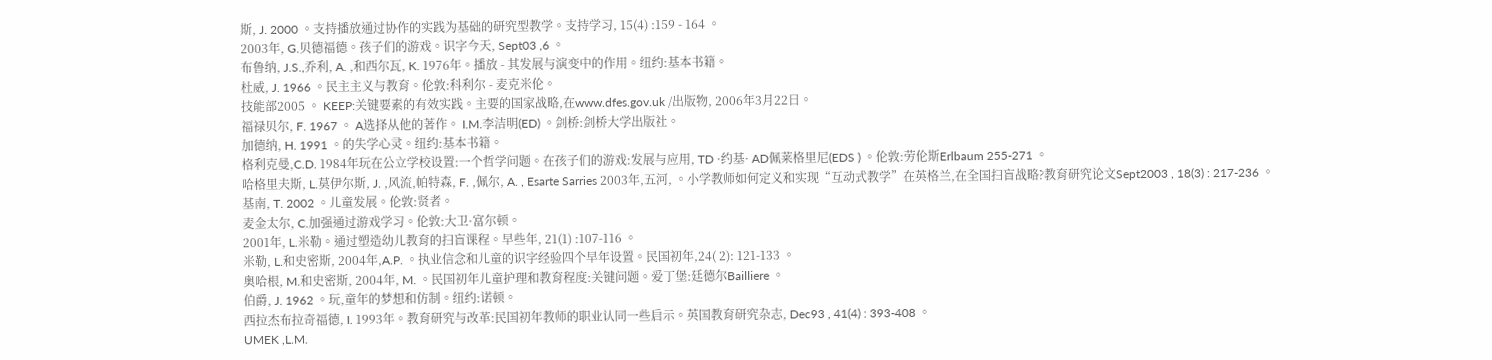斯, J. 2000 。支持播放通过协作的实践为基础的研究型教学。支持学习, 15(4) :159 - 164 。
2003年, G.贝德福德。孩子们的游戏。识字今天, Sept03 ,6 。
布鲁纳, J.S.,乔利, A. ,和西尔瓦, K. 1976年。播放 - 其发展与演变中的作用。纽约:基本书籍。
杜威, J. 1966 。民主主义与教育。伦敦:科利尔 - 麦克米伦。
技能部2005 。 KEEP:关键要素的有效实践。主要的国家战略,在www.dfes.gov.uk /出版物, 2006年3月22日。
福禄贝尔, F. 1967 。 A选择从他的著作。 I.M.李洁明(ED) 。剑桥:剑桥大学出版社。
加德纳, H. 1991 。的失学心灵。纽约:基本书籍。
格利克曼,C.D. 1984年玩在公立学校设置:一个哲学问题。在孩子们的游戏:发展与应用, TD ·约基· AD佩莱格里尼(EDS ) 。伦敦:劳伦斯Erlbaum 255-271 。
哈格里夫斯, L.莫伊尔斯, J. ,风流,帕特森, F. ,佩尔, A. , Esarte Sarries 2003年,五河, 。小学教师如何定义和实现“互动式教学”在英格兰,在全国扫盲战略?教育研究论文Sept2003 , 18(3) : 217-236 。
基南, T. 2002 。儿童发展。伦敦:贤者。
麦金太尔, C.加强通过游戏学习。伦敦:大卫·富尔顿。
2001年, L.米勒。通过塑造幼儿教育的扫盲课程。早些年, 21(1) :107-116 。
米勒, L.和史密斯, 2004年,A.P. 。执业信念和儿童的识字经验四个早年设置。民国初年,24( 2): 121-133 。
奥哈根, M.和史密斯, 2004年, M. 。民国初年儿童护理和教育程度:关键问题。爱丁堡:廷德尔Bailliere 。
伯爵, J. 1962 。玩,童年的梦想和仿制。纽约:诺顿。
西拉杰布拉奇福德, I. 1993年。教育研究与改革:民国初年教师的职业认同一些启示。英国教育研究杂志, Dec93 , 41(4) : 393-408 。
UMEK ,L.M.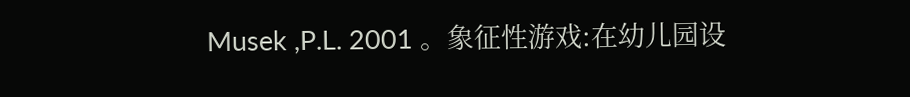Musek ,P.L. 2001 。象征性游戏:在幼儿园设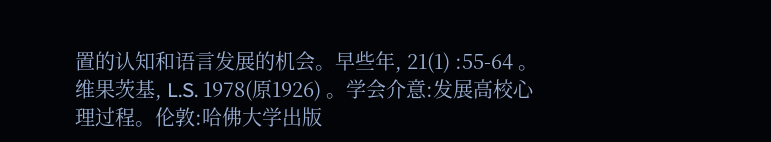置的认知和语言发展的机会。早些年, 21(1) :55-64 。
维果茨基, L.S. 1978(原1926) 。学会介意:发展高校心理过程。伦敦:哈佛大学出版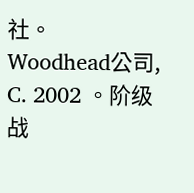社。
Woodhead公司, C. 2002 。阶级战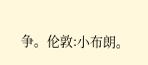争。伦敦:小布朗。